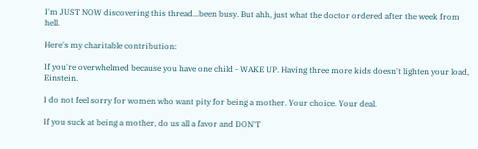I'm JUST NOW discovering this thread...been busy. But ahh, just what the doctor ordered after the week from hell.

Here's my charitable contribution:

If you're overwhelmed because you have one child - WAKE UP. Having three more kids doesn't lighten your load, Einstein.

I do not feel sorry for women who want pity for being a mother. Your choice. Your deal.

If you suck at being a mother, do us all a favor and DON'T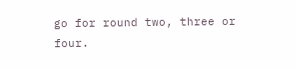go for round two, three or four.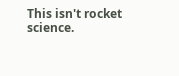This isn't rocket science.